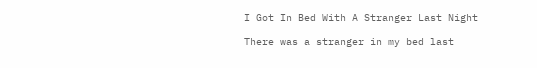I Got In Bed With A Stranger Last Night

There was a stranger in my bed last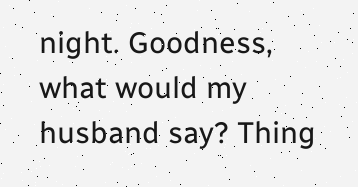night. Goodness, what would my husband say? Thing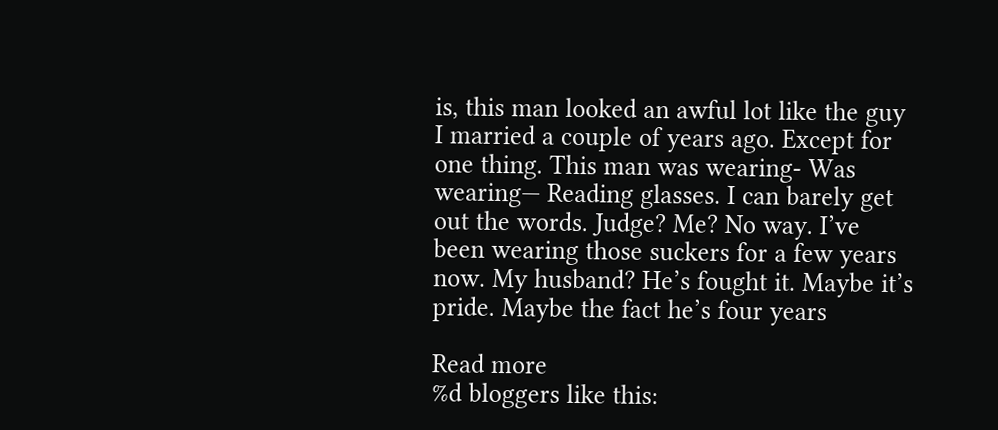is, this man looked an awful lot like the guy I married a couple of years ago. Except for one thing. This man was wearing- Was wearing— Reading glasses. I can barely get out the words. Judge? Me? No way. I’ve been wearing those suckers for a few years now. My husband? He’s fought it. Maybe it’s pride. Maybe the fact he’s four years

Read more
%d bloggers like this: